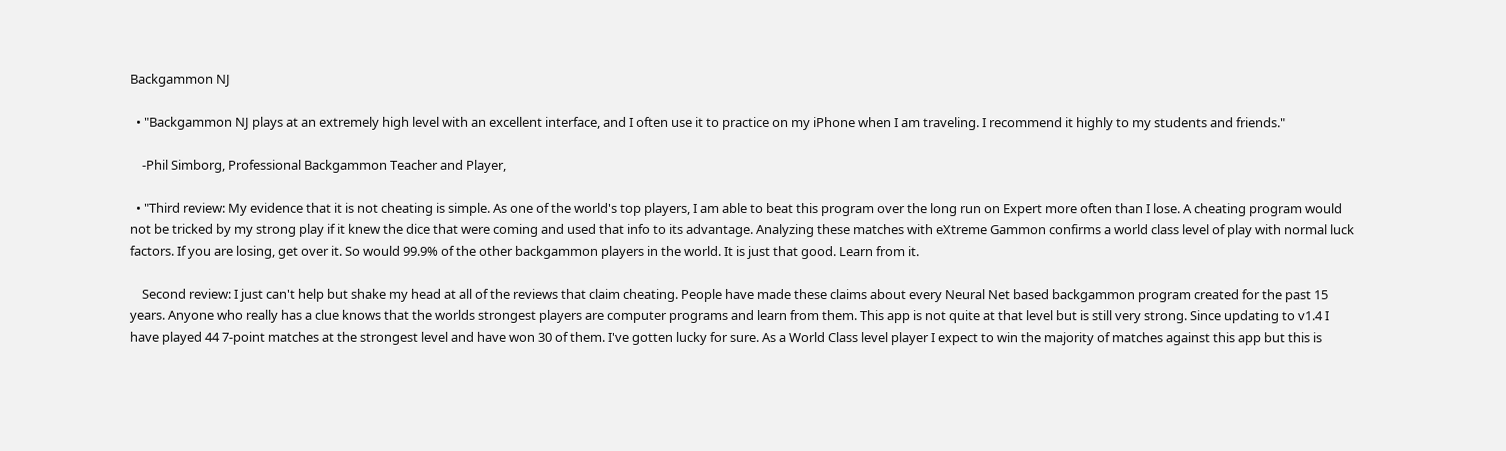Backgammon NJ

  • "Backgammon NJ plays at an extremely high level with an excellent interface, and I often use it to practice on my iPhone when I am traveling. I recommend it highly to my students and friends."

    -Phil Simborg, Professional Backgammon Teacher and Player,

  • "Third review: My evidence that it is not cheating is simple. As one of the world's top players, I am able to beat this program over the long run on Expert more often than I lose. A cheating program would not be tricked by my strong play if it knew the dice that were coming and used that info to its advantage. Analyzing these matches with eXtreme Gammon confirms a world class level of play with normal luck factors. If you are losing, get over it. So would 99.9% of the other backgammon players in the world. It is just that good. Learn from it.

    Second review: I just can't help but shake my head at all of the reviews that claim cheating. People have made these claims about every Neural Net based backgammon program created for the past 15 years. Anyone who really has a clue knows that the worlds strongest players are computer programs and learn from them. This app is not quite at that level but is still very strong. Since updating to v1.4 I have played 44 7-point matches at the strongest level and have won 30 of them. I've gotten lucky for sure. As a World Class level player I expect to win the majority of matches against this app but this is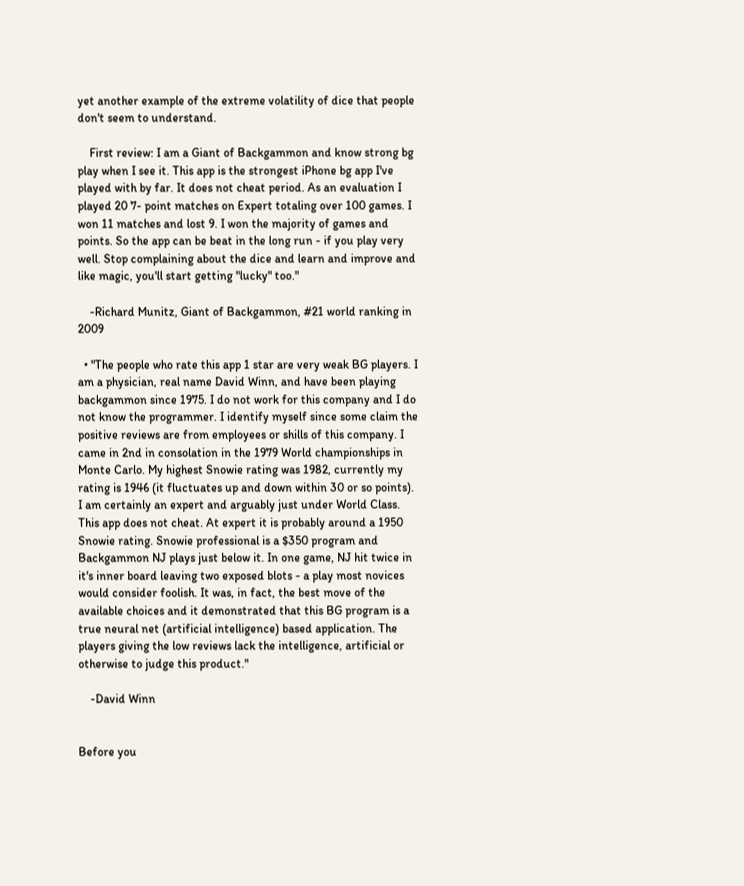yet another example of the extreme volatility of dice that people don't seem to understand.

    First review: I am a Giant of Backgammon and know strong bg play when I see it. This app is the strongest iPhone bg app I've played with by far. It does not cheat period. As an evaluation I played 20 7- point matches on Expert totaling over 100 games. I won 11 matches and lost 9. I won the majority of games and points. So the app can be beat in the long run - if you play very well. Stop complaining about the dice and learn and improve and like magic, you'll start getting "lucky" too."

    -Richard Munitz, Giant of Backgammon, #21 world ranking in 2009

  • "The people who rate this app 1 star are very weak BG players. I am a physician, real name David Winn, and have been playing backgammon since 1975. I do not work for this company and I do not know the programmer. I identify myself since some claim the positive reviews are from employees or shills of this company. I came in 2nd in consolation in the 1979 World championships in Monte Carlo. My highest Snowie rating was 1982, currently my rating is 1946 (it fluctuates up and down within 30 or so points). I am certainly an expert and arguably just under World Class. This app does not cheat. At expert it is probably around a 1950 Snowie rating. Snowie professional is a $350 program and Backgammon NJ plays just below it. In one game, NJ hit twice in it's inner board leaving two exposed blots - a play most novices would consider foolish. It was, in fact, the best move of the available choices and it demonstrated that this BG program is a true neural net (artificial intelligence) based application. The players giving the low reviews lack the intelligence, artificial or otherwise to judge this product."

    -David Winn


Before you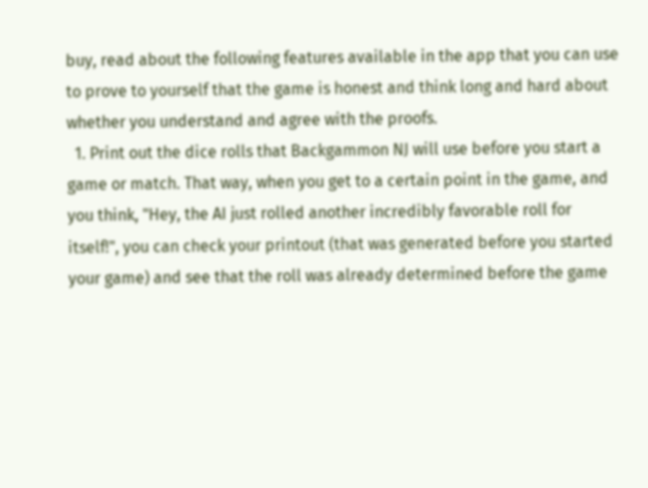buy, read about the following features available in the app that you can use to prove to yourself that the game is honest and think long and hard about whether you understand and agree with the proofs.
  1. Print out the dice rolls that Backgammon NJ will use before you start a game or match. That way, when you get to a certain point in the game, and you think, "Hey, the AI just rolled another incredibly favorable roll for itself!", you can check your printout (that was generated before you started your game) and see that the roll was already determined before the game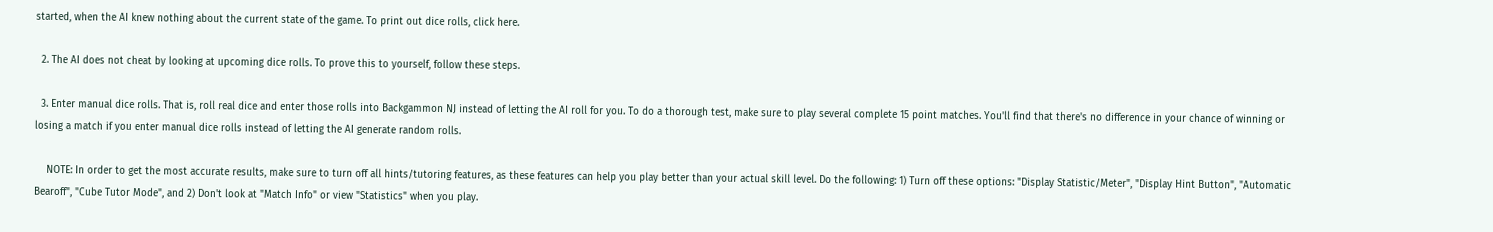started, when the AI knew nothing about the current state of the game. To print out dice rolls, click here.

  2. The AI does not cheat by looking at upcoming dice rolls. To prove this to yourself, follow these steps.

  3. Enter manual dice rolls. That is, roll real dice and enter those rolls into Backgammon NJ instead of letting the AI roll for you. To do a thorough test, make sure to play several complete 15 point matches. You'll find that there's no difference in your chance of winning or losing a match if you enter manual dice rolls instead of letting the AI generate random rolls.

    NOTE: In order to get the most accurate results, make sure to turn off all hints/tutoring features, as these features can help you play better than your actual skill level. Do the following: 1) Turn off these options: "Display Statistic/Meter", "Display Hint Button", "Automatic Bearoff", "Cube Tutor Mode", and 2) Don't look at "Match Info" or view "Statistics" when you play.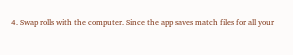4. Swap rolls with the computer. Since the app saves match files for all your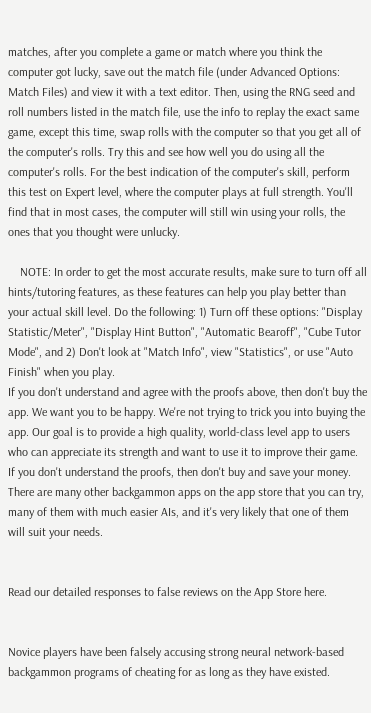matches, after you complete a game or match where you think the computer got lucky, save out the match file (under Advanced Options: Match Files) and view it with a text editor. Then, using the RNG seed and roll numbers listed in the match file, use the info to replay the exact same game, except this time, swap rolls with the computer so that you get all of the computer's rolls. Try this and see how well you do using all the computer's rolls. For the best indication of the computer's skill, perform this test on Expert level, where the computer plays at full strength. You'll find that in most cases, the computer will still win using your rolls, the ones that you thought were unlucky.

    NOTE: In order to get the most accurate results, make sure to turn off all hints/tutoring features, as these features can help you play better than your actual skill level. Do the following: 1) Turn off these options: "Display Statistic/Meter", "Display Hint Button", "Automatic Bearoff", "Cube Tutor Mode", and 2) Don't look at "Match Info", view "Statistics", or use "Auto Finish" when you play.
If you don't understand and agree with the proofs above, then don't buy the app. We want you to be happy. We're not trying to trick you into buying the app. Our goal is to provide a high quality, world-class level app to users who can appreciate its strength and want to use it to improve their game. If you don't understand the proofs, then don't buy and save your money. There are many other backgammon apps on the app store that you can try, many of them with much easier AIs, and it's very likely that one of them will suit your needs.


Read our detailed responses to false reviews on the App Store here.


Novice players have been falsely accusing strong neural network-based backgammon programs of cheating for as long as they have existed.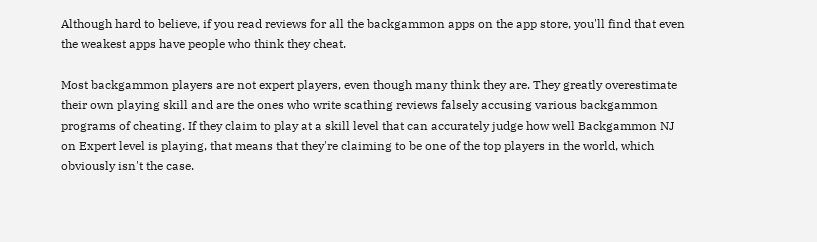Although hard to believe, if you read reviews for all the backgammon apps on the app store, you'll find that even the weakest apps have people who think they cheat.

Most backgammon players are not expert players, even though many think they are. They greatly overestimate their own playing skill and are the ones who write scathing reviews falsely accusing various backgammon programs of cheating. If they claim to play at a skill level that can accurately judge how well Backgammon NJ on Expert level is playing, that means that they're claiming to be one of the top players in the world, which obviously isn't the case.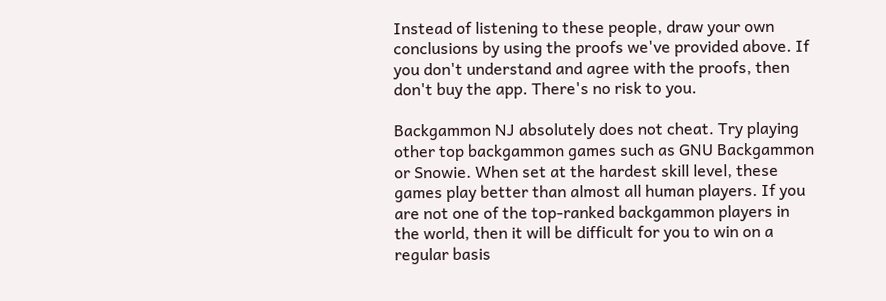Instead of listening to these people, draw your own conclusions by using the proofs we've provided above. If you don't understand and agree with the proofs, then don't buy the app. There's no risk to you.

Backgammon NJ absolutely does not cheat. Try playing other top backgammon games such as GNU Backgammon or Snowie. When set at the hardest skill level, these games play better than almost all human players. If you are not one of the top-ranked backgammon players in the world, then it will be difficult for you to win on a regular basis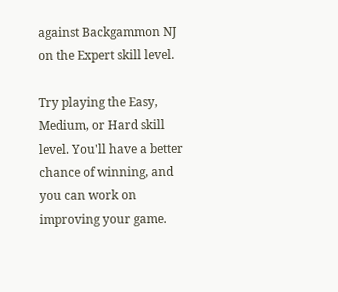against Backgammon NJ on the Expert skill level.

Try playing the Easy, Medium, or Hard skill level. You'll have a better chance of winning, and you can work on improving your game.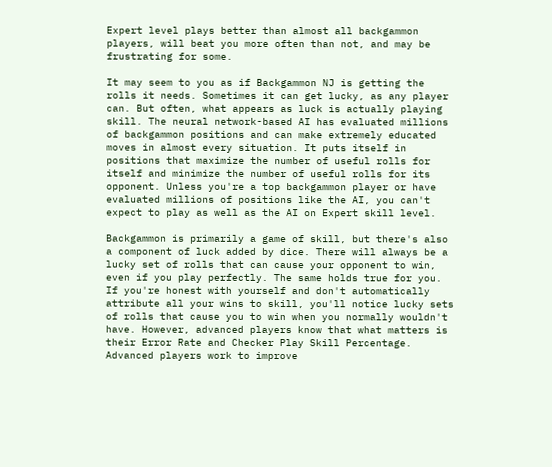Expert level plays better than almost all backgammon players, will beat you more often than not, and may be frustrating for some.

It may seem to you as if Backgammon NJ is getting the rolls it needs. Sometimes it can get lucky, as any player can. But often, what appears as luck is actually playing skill. The neural network-based AI has evaluated millions of backgammon positions and can make extremely educated moves in almost every situation. It puts itself in positions that maximize the number of useful rolls for itself and minimize the number of useful rolls for its opponent. Unless you're a top backgammon player or have evaluated millions of positions like the AI, you can't expect to play as well as the AI on Expert skill level.

Backgammon is primarily a game of skill, but there's also a component of luck added by dice. There will always be a lucky set of rolls that can cause your opponent to win, even if you play perfectly. The same holds true for you. If you're honest with yourself and don't automatically attribute all your wins to skill, you'll notice lucky sets of rolls that cause you to win when you normally wouldn't have. However, advanced players know that what matters is their Error Rate and Checker Play Skill Percentage. Advanced players work to improve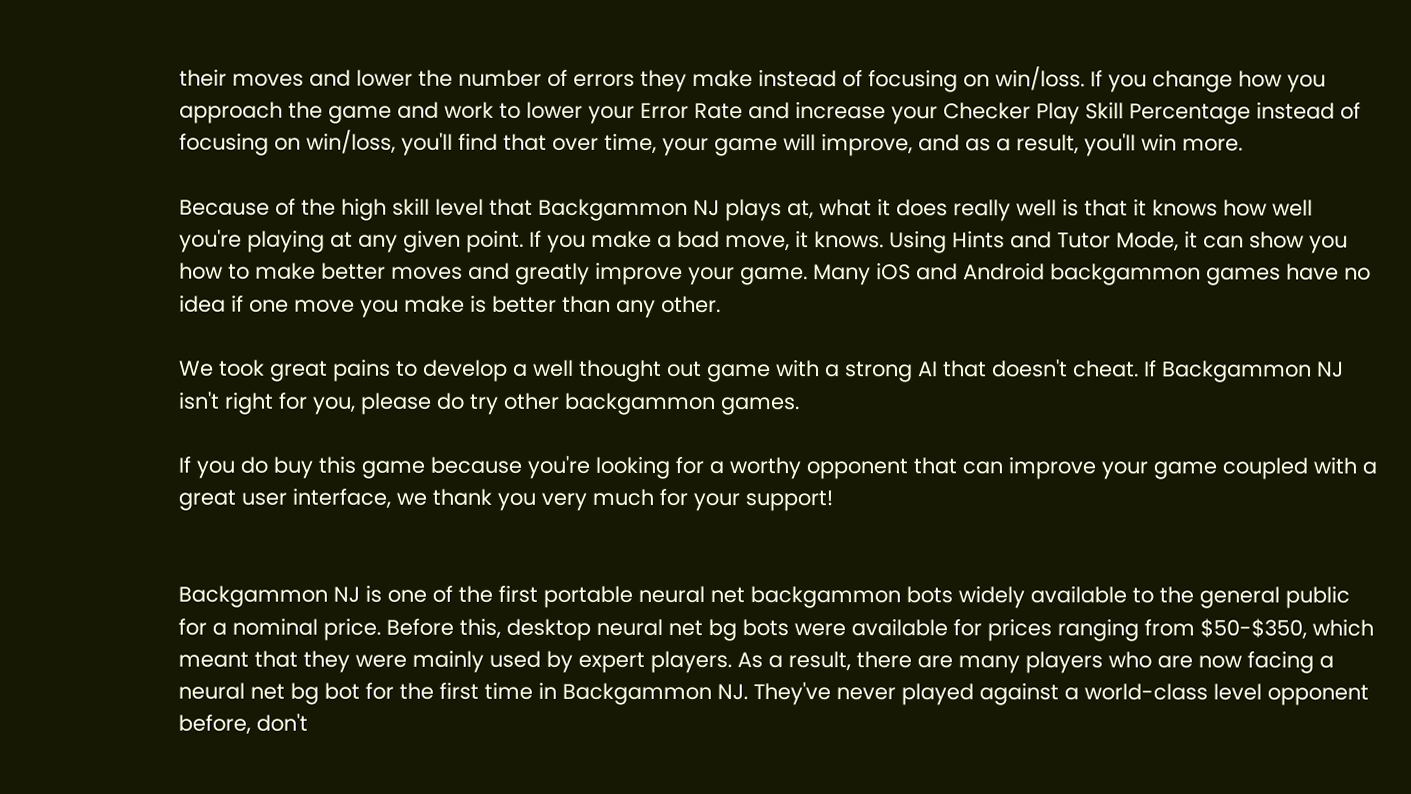their moves and lower the number of errors they make instead of focusing on win/loss. If you change how you approach the game and work to lower your Error Rate and increase your Checker Play Skill Percentage instead of focusing on win/loss, you'll find that over time, your game will improve, and as a result, you'll win more.

Because of the high skill level that Backgammon NJ plays at, what it does really well is that it knows how well you're playing at any given point. If you make a bad move, it knows. Using Hints and Tutor Mode, it can show you how to make better moves and greatly improve your game. Many iOS and Android backgammon games have no idea if one move you make is better than any other.

We took great pains to develop a well thought out game with a strong AI that doesn't cheat. If Backgammon NJ isn't right for you, please do try other backgammon games.

If you do buy this game because you're looking for a worthy opponent that can improve your game coupled with a great user interface, we thank you very much for your support!


Backgammon NJ is one of the first portable neural net backgammon bots widely available to the general public for a nominal price. Before this, desktop neural net bg bots were available for prices ranging from $50-$350, which meant that they were mainly used by expert players. As a result, there are many players who are now facing a neural net bg bot for the first time in Backgammon NJ. They've never played against a world-class level opponent before, don't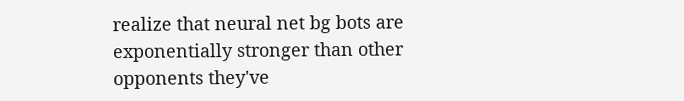realize that neural net bg bots are exponentially stronger than other opponents they've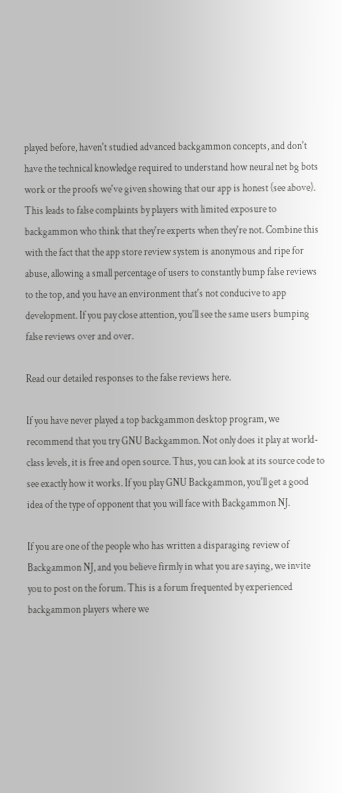played before, haven't studied advanced backgammon concepts, and don't have the technical knowledge required to understand how neural net bg bots work or the proofs we've given showing that our app is honest (see above). This leads to false complaints by players with limited exposure to backgammon who think that they're experts when they're not. Combine this with the fact that the app store review system is anonymous and ripe for abuse, allowing a small percentage of users to constantly bump false reviews to the top, and you have an environment that's not conducive to app development. If you pay close attention, you'll see the same users bumping false reviews over and over.

Read our detailed responses to the false reviews here.

If you have never played a top backgammon desktop program, we recommend that you try GNU Backgammon. Not only does it play at world-class levels, it is free and open source. Thus, you can look at its source code to see exactly how it works. If you play GNU Backgammon, you'll get a good idea of the type of opponent that you will face with Backgammon NJ.

If you are one of the people who has written a disparaging review of Backgammon NJ, and you believe firmly in what you are saying, we invite you to post on the forum. This is a forum frequented by experienced backgammon players where we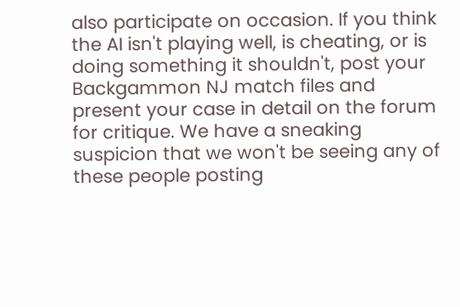also participate on occasion. If you think the AI isn't playing well, is cheating, or is doing something it shouldn't, post your Backgammon NJ match files and present your case in detail on the forum for critique. We have a sneaking suspicion that we won't be seeing any of these people posting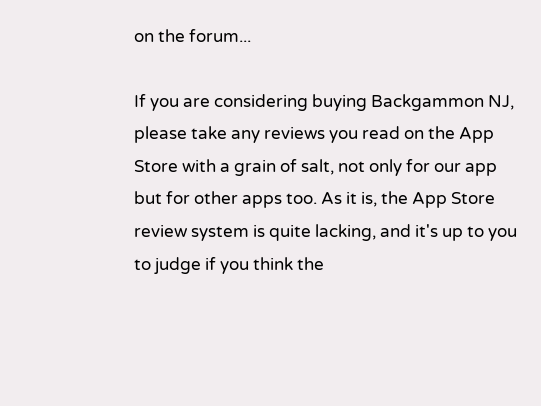on the forum...

If you are considering buying Backgammon NJ, please take any reviews you read on the App Store with a grain of salt, not only for our app but for other apps too. As it is, the App Store review system is quite lacking, and it's up to you to judge if you think the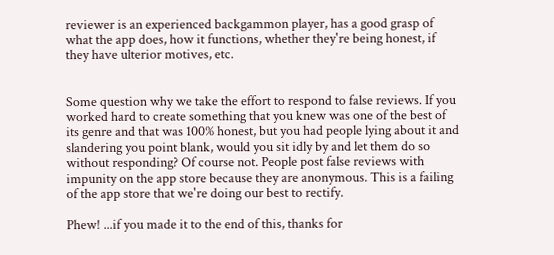reviewer is an experienced backgammon player, has a good grasp of what the app does, how it functions, whether they're being honest, if they have ulterior motives, etc.


Some question why we take the effort to respond to false reviews. If you worked hard to create something that you knew was one of the best of its genre and that was 100% honest, but you had people lying about it and slandering you point blank, would you sit idly by and let them do so without responding? Of course not. People post false reviews with impunity on the app store because they are anonymous. This is a failing of the app store that we're doing our best to rectify.

Phew! ...if you made it to the end of this, thanks for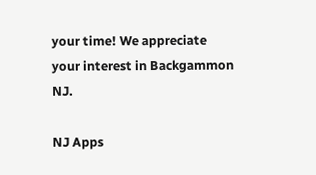your time! We appreciate your interest in Backgammon NJ.

NJ Apps